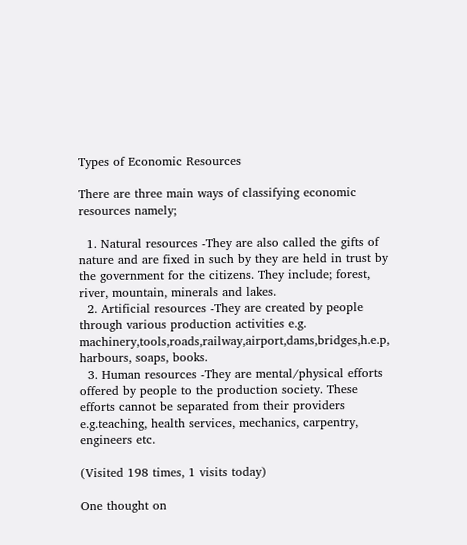Types of Economic Resources

There are three main ways of classifying economic resources namely;

  1. Natural resources -They are also called the gifts of nature and are fixed in such by they are held in trust by the government for the citizens. They include; forest, river, mountain, minerals and lakes.
  2. Artificial resources -They are created by people through various production activities e.g. machinery,tools,roads,railway,airport,dams,bridges,h.e.p, harbours, soaps, books.
  3. Human resources -They are mental/physical efforts offered by people to the production society. These efforts cannot be separated from their providers e.g.teaching, health services, mechanics, carpentry, engineers etc.

(Visited 198 times, 1 visits today)

One thought on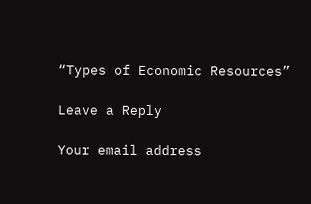“Types of Economic Resources”

Leave a Reply

Your email address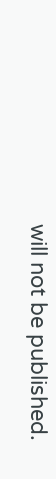will not be published.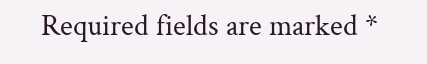Required fields are marked *